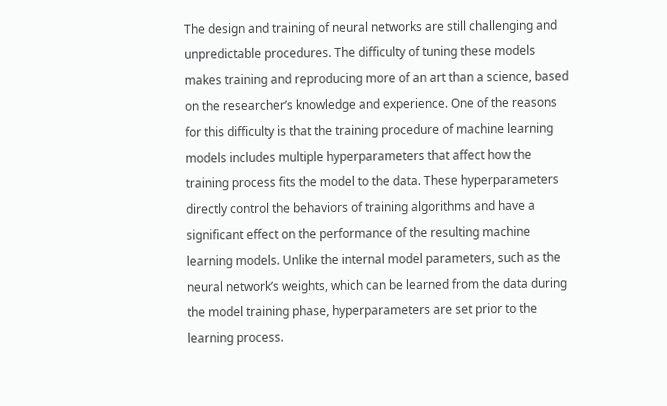The design and training of neural networks are still challenging and unpredictable procedures. The difficulty of tuning these models makes training and reproducing more of an art than a science, based on the researcher’s knowledge and experience. One of the reasons for this difficulty is that the training procedure of machine learning models includes multiple hyperparameters that affect how the training process fits the model to the data. These hyperparameters directly control the behaviors of training algorithms and have a significant effect on the performance of the resulting machine learning models. Unlike the internal model parameters, such as the neural network’s weights, which can be learned from the data during the model training phase, hyperparameters are set prior to the learning process.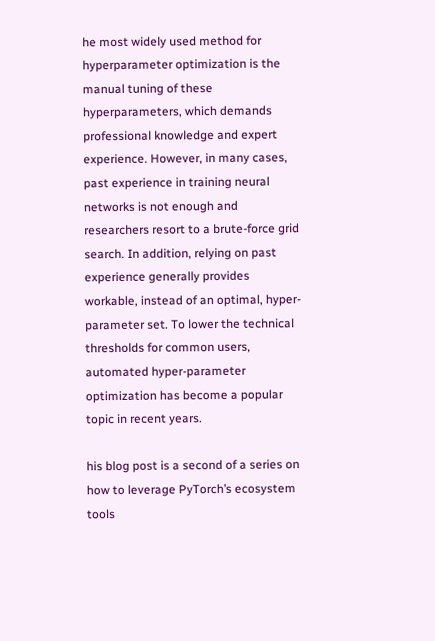he most widely used method for hyperparameter optimization is the manual tuning of these hyperparameters, which demands professional knowledge and expert experience. However, in many cases, past experience in training neural networks is not enough and researchers resort to a brute-force grid search. In addition, relying on past experience generally provides workable, instead of an optimal, hyper-parameter set. To lower the technical thresholds for common users, automated hyper-parameter optimization has become a popular topic in recent years.

his blog post is a second of a series on how to leverage PyTorch’s ecosystem tools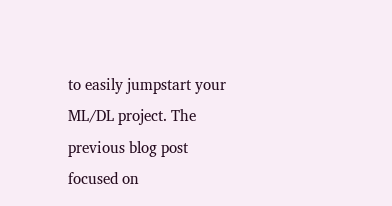to easily jumpstart your ML/DL project. The previous blog post focused on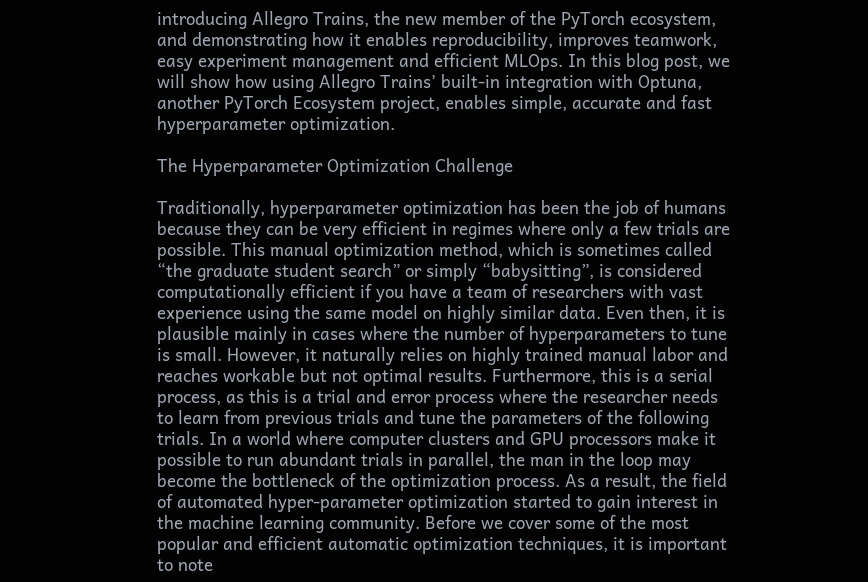introducing Allegro Trains, the new member of the PyTorch ecosystem, and demonstrating how it enables reproducibility, improves teamwork, easy experiment management and efficient MLOps. In this blog post, we will show how using Allegro Trains’ built-in integration with Optuna, another PyTorch Ecosystem project, enables simple, accurate and fast hyperparameter optimization.

The Hyperparameter Optimization Challenge

Traditionally, hyperparameter optimization has been the job of humans because they can be very efficient in regimes where only a few trials are possible. This manual optimization method, which is sometimes called “the graduate student search” or simply “babysitting”, is considered computationally efficient if you have a team of researchers with vast experience using the same model on highly similar data. Even then, it is plausible mainly in cases where the number of hyperparameters to tune is small. However, it naturally relies on highly trained manual labor and reaches workable but not optimal results. Furthermore, this is a serial process, as this is a trial and error process where the researcher needs to learn from previous trials and tune the parameters of the following trials. In a world where computer clusters and GPU processors make it possible to run abundant trials in parallel, the man in the loop may become the bottleneck of the optimization process. As a result, the field of automated hyper-parameter optimization started to gain interest in the machine learning community. Before we cover some of the most popular and efficient automatic optimization techniques, it is important to note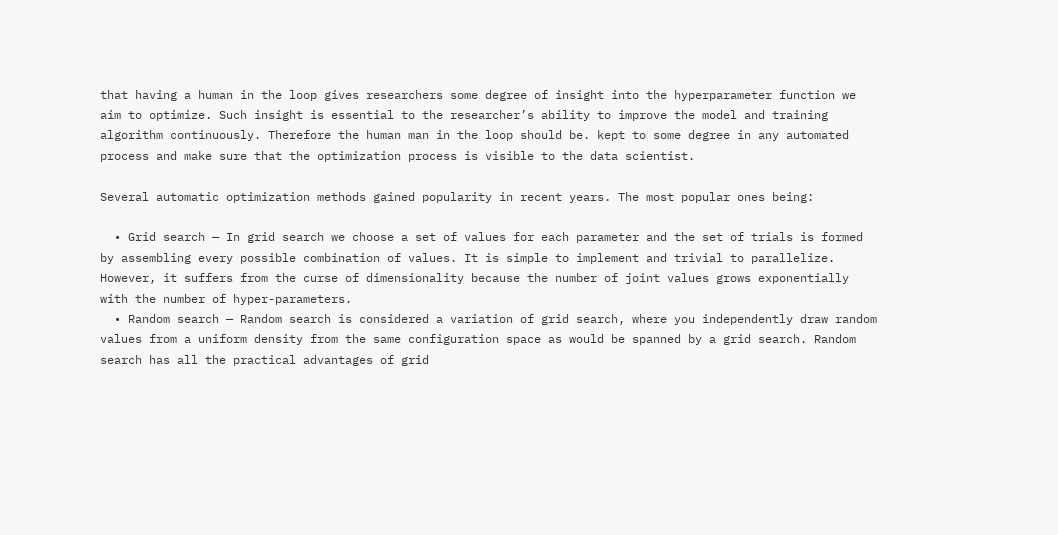that having a human in the loop gives researchers some degree of insight into the hyperparameter function we aim to optimize. Such insight is essential to the researcher’s ability to improve the model and training algorithm continuously. Therefore the human man in the loop should be. kept to some degree in any automated process and make sure that the optimization process is visible to the data scientist.

Several automatic optimization methods gained popularity in recent years. The most popular ones being:

  • Grid search — In grid search we choose a set of values for each parameter and the set of trials is formed by assembling every possible combination of values. It is simple to implement and trivial to parallelize. However, it suffers from the curse of dimensionality because the number of joint values grows exponentially with the number of hyper-parameters.
  • Random search — Random search is considered a variation of grid search, where you independently draw random values from a uniform density from the same configuration space as would be spanned by a grid search. Random search has all the practical advantages of grid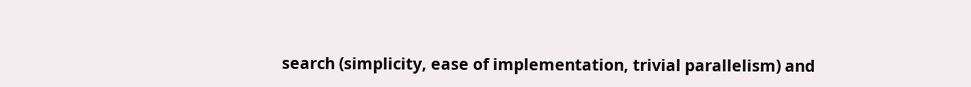search (simplicity, ease of implementation, trivial parallelism) and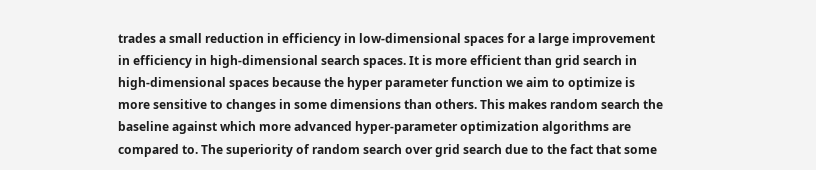trades a small reduction in efficiency in low-dimensional spaces for a large improvement in efficiency in high-dimensional search spaces. It is more efficient than grid search in high-dimensional spaces because the hyper parameter function we aim to optimize is more sensitive to changes in some dimensions than others. This makes random search the baseline against which more advanced hyper-parameter optimization algorithms are compared to. The superiority of random search over grid search due to the fact that some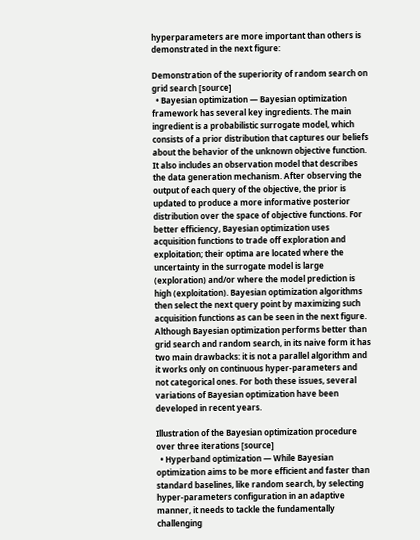hyperparameters are more important than others is demonstrated in the next figure:

Demonstration of the superiority of random search on grid search [source]
  • Bayesian optimization — Bayesian optimization framework has several key ingredients. The main ingredient is a probabilistic surrogate model, which consists of a prior distribution that captures our beliefs about the behavior of the unknown objective function. It also includes an observation model that describes the data generation mechanism. After observing the output of each query of the objective, the prior is updated to produce a more informative posterior distribution over the space of objective functions. For better efficiency, Bayesian optimization uses acquisition functions to trade off exploration and exploitation; their optima are located where the uncertainty in the surrogate model is large (exploration) and/or where the model prediction is high (exploitation). Bayesian optimization algorithms then select the next query point by maximizing such acquisition functions as can be seen in the next figure. Although Bayesian optimization performs better than grid search and random search, in its naive form it has two main drawbacks: it is not a parallel algorithm and it works only on continuous hyper-parameters and not categorical ones. For both these issues, several variations of Bayesian optimization have been developed in recent years.

Illustration of the Bayesian optimization procedure over three iterations [source]
  • Hyperband optimization — While Bayesian optimization aims to be more efficient and faster than standard baselines, like random search, by selecting hyper-parameters configuration in an adaptive manner, it needs to tackle the fundamentally challenging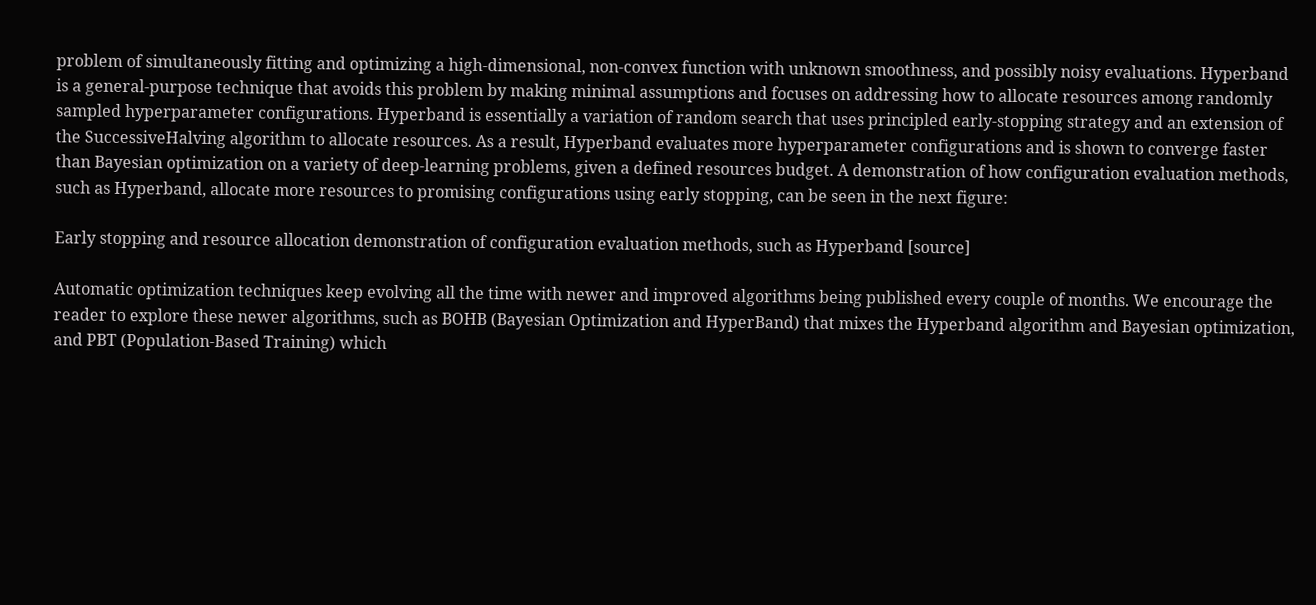problem of simultaneously fitting and optimizing a high-dimensional, non-convex function with unknown smoothness, and possibly noisy evaluations. Hyperband is a general-purpose technique that avoids this problem by making minimal assumptions and focuses on addressing how to allocate resources among randomly sampled hyperparameter configurations. Hyperband is essentially a variation of random search that uses principled early-stopping strategy and an extension of the SuccessiveHalving algorithm to allocate resources. As a result, Hyperband evaluates more hyperparameter configurations and is shown to converge faster than Bayesian optimization on a variety of deep-learning problems, given a defined resources budget. A demonstration of how configuration evaluation methods, such as Hyperband, allocate more resources to promising configurations using early stopping, can be seen in the next figure:

Early stopping and resource allocation demonstration of configuration evaluation methods, such as Hyperband [source]

Automatic optimization techniques keep evolving all the time with newer and improved algorithms being published every couple of months. We encourage the reader to explore these newer algorithms, such as BOHB (Bayesian Optimization and HyperBand) that mixes the Hyperband algorithm and Bayesian optimization, and PBT (Population-Based Training) which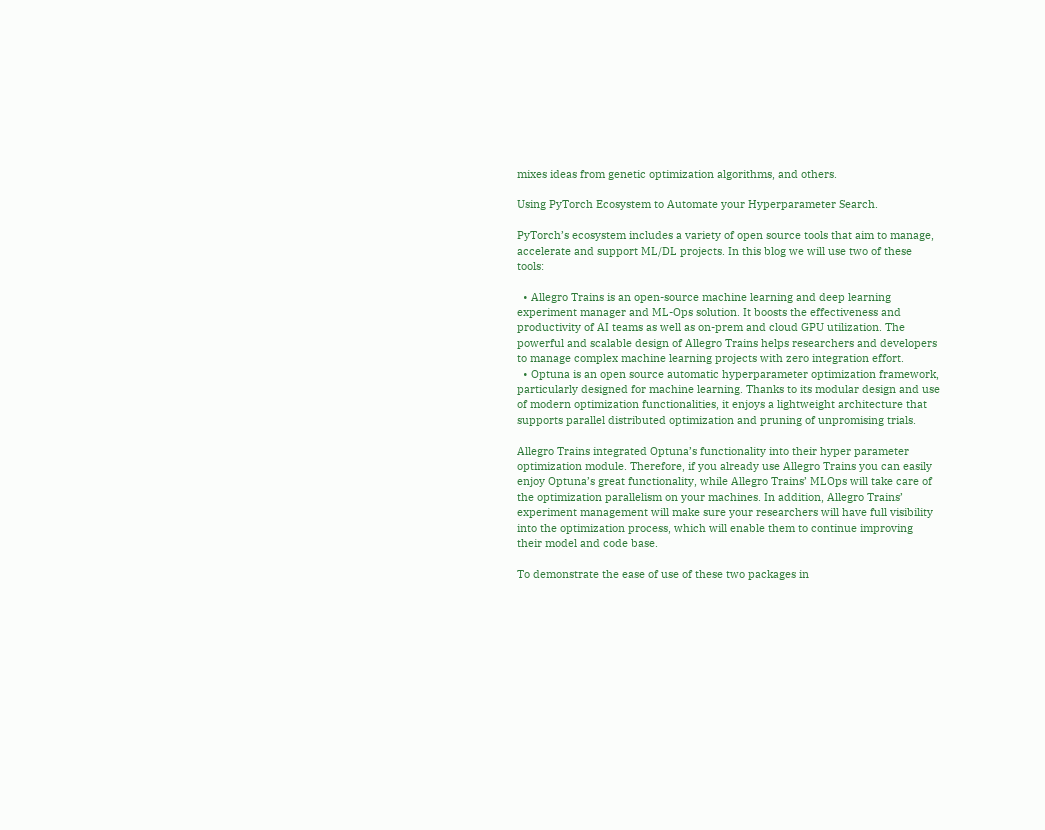mixes ideas from genetic optimization algorithms, and others.

Using PyTorch Ecosystem to Automate your Hyperparameter Search.

PyTorch’s ecosystem includes a variety of open source tools that aim to manage, accelerate and support ML/DL projects. In this blog we will use two of these tools:

  • Allegro Trains is an open-source machine learning and deep learning experiment manager and ML-Ops solution. It boosts the effectiveness and productivity of AI teams as well as on-prem and cloud GPU utilization. The powerful and scalable design of Allegro Trains helps researchers and developers to manage complex machine learning projects with zero integration effort.
  • Optuna is an open source automatic hyperparameter optimization framework, particularly designed for machine learning. Thanks to its modular design and use of modern optimization functionalities, it enjoys a lightweight architecture that supports parallel distributed optimization and pruning of unpromising trials.

Allegro Trains integrated Optuna’s functionality into their hyper parameter optimization module. Therefore, if you already use Allegro Trains you can easily enjoy Optuna’s great functionality, while Allegro Trains’ MLOps will take care of the optimization parallelism on your machines. In addition, Allegro Trains’ experiment management will make sure your researchers will have full visibility into the optimization process, which will enable them to continue improving their model and code base.

To demonstrate the ease of use of these two packages in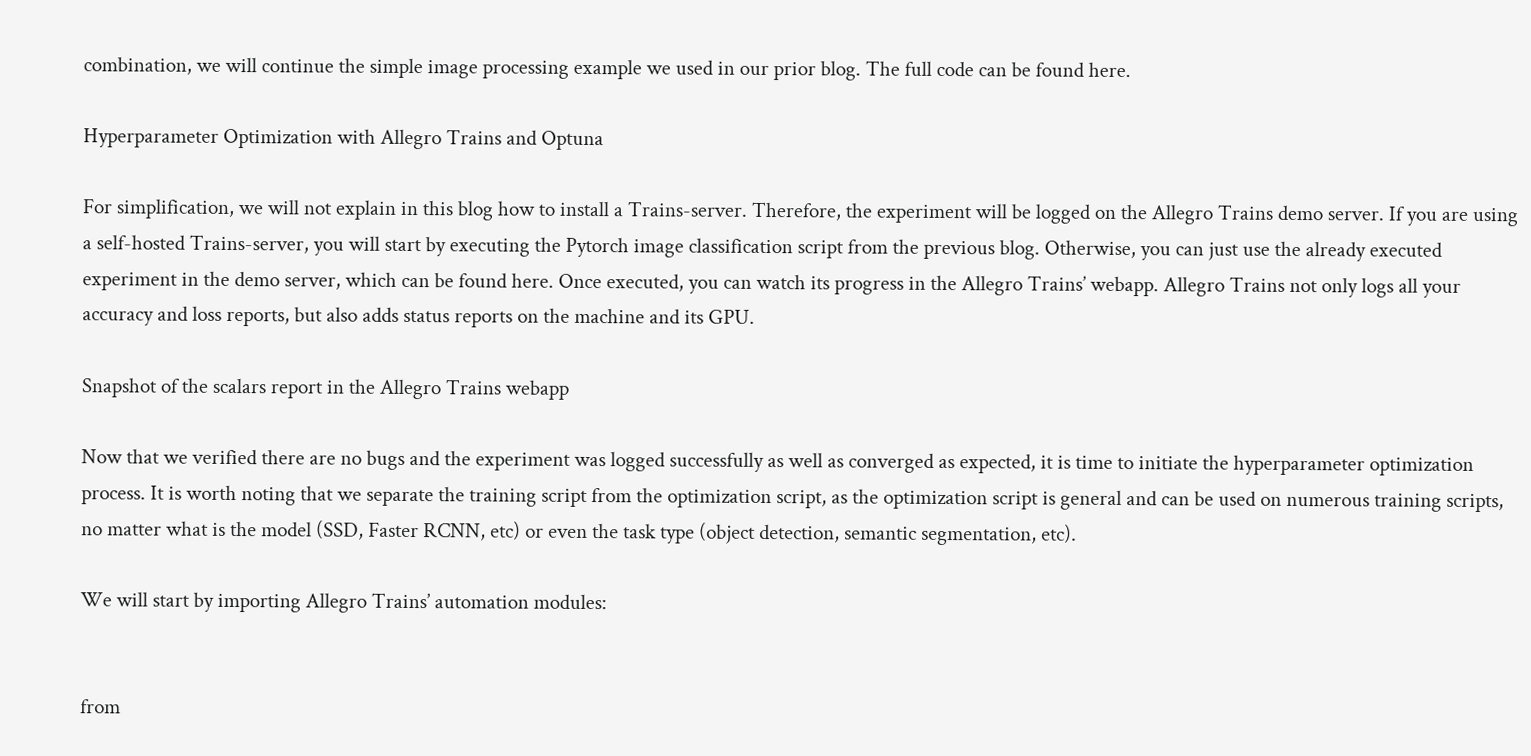combination, we will continue the simple image processing example we used in our prior blog. The full code can be found here.

Hyperparameter Optimization with Allegro Trains and Optuna

For simplification, we will not explain in this blog how to install a Trains-server. Therefore, the experiment will be logged on the Allegro Trains demo server. If you are using a self-hosted Trains-server, you will start by executing the Pytorch image classification script from the previous blog. Otherwise, you can just use the already executed experiment in the demo server, which can be found here. Once executed, you can watch its progress in the Allegro Trains’ webapp. Allegro Trains not only logs all your accuracy and loss reports, but also adds status reports on the machine and its GPU.

Snapshot of the scalars report in the Allegro Trains webapp

Now that we verified there are no bugs and the experiment was logged successfully as well as converged as expected, it is time to initiate the hyperparameter optimization process. It is worth noting that we separate the training script from the optimization script, as the optimization script is general and can be used on numerous training scripts, no matter what is the model (SSD, Faster RCNN, etc) or even the task type (object detection, semantic segmentation, etc).

We will start by importing Allegro Trains’ automation modules:


from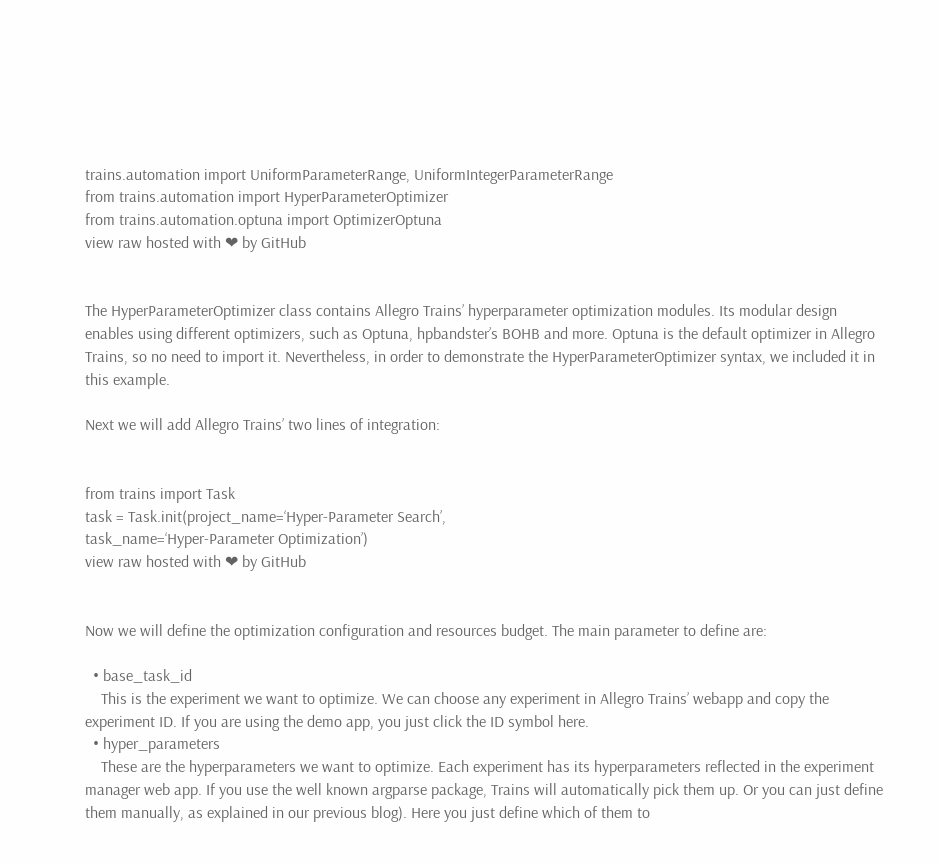trains.automation import UniformParameterRange, UniformIntegerParameterRange
from trains.automation import HyperParameterOptimizer
from trains.automation.optuna import OptimizerOptuna
view raw hosted with ❤ by GitHub


The HyperParameterOptimizer class contains Allegro Trains’ hyperparameter optimization modules. Its modular design enables using different optimizers, such as Optuna, hpbandster’s BOHB and more. Optuna is the default optimizer in Allegro Trains, so no need to import it. Nevertheless, in order to demonstrate the HyperParameterOptimizer syntax, we included it in this example.

Next we will add Allegro Trains’ two lines of integration:


from trains import Task
task = Task.init(project_name=‘Hyper-Parameter Search’,
task_name=‘Hyper-Parameter Optimization’)
view raw hosted with ❤ by GitHub


Now we will define the optimization configuration and resources budget. The main parameter to define are:

  • base_task_id
    This is the experiment we want to optimize. We can choose any experiment in Allegro Trains’ webapp and copy the experiment ID. If you are using the demo app, you just click the ID symbol here.
  • hyper_parameters
    These are the hyperparameters we want to optimize. Each experiment has its hyperparameters reflected in the experiment manager web app. If you use the well known argparse package, Trains will automatically pick them up. Or you can just define them manually, as explained in our previous blog). Here you just define which of them to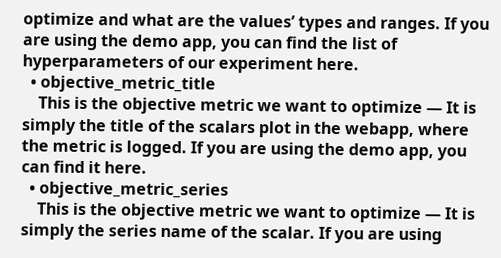optimize and what are the values’ types and ranges. If you are using the demo app, you can find the list of hyperparameters of our experiment here.
  • objective_metric_title
    This is the objective metric we want to optimize — It is simply the title of the scalars plot in the webapp, where the metric is logged. If you are using the demo app, you can find it here.
  • objective_metric_series
    This is the objective metric we want to optimize — It is simply the series name of the scalar. If you are using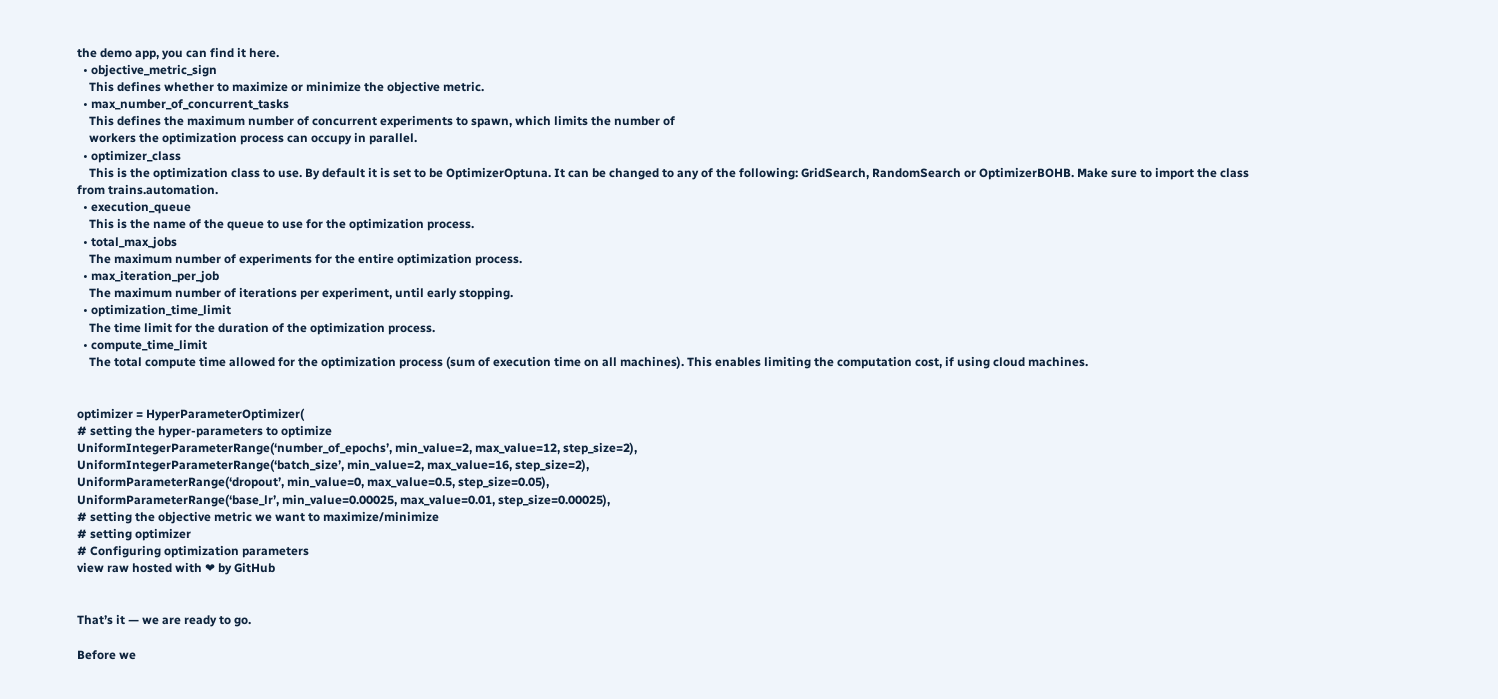the demo app, you can find it here.
  • objective_metric_sign
    This defines whether to maximize or minimize the objective metric.
  • max_number_of_concurrent_tasks
    This defines the maximum number of concurrent experiments to spawn, which limits the number of
    workers the optimization process can occupy in parallel.
  • optimizer_class
    This is the optimization class to use. By default it is set to be OptimizerOptuna. It can be changed to any of the following: GridSearch, RandomSearch or OptimizerBOHB. Make sure to import the class from trains.automation.
  • execution_queue
    This is the name of the queue to use for the optimization process.
  • total_max_jobs
    The maximum number of experiments for the entire optimization process.
  • max_iteration_per_job
    The maximum number of iterations per experiment, until early stopping.
  • optimization_time_limit
    The time limit for the duration of the optimization process.
  • compute_time_limit
    The total compute time allowed for the optimization process (sum of execution time on all machines). This enables limiting the computation cost, if using cloud machines.


optimizer = HyperParameterOptimizer(
# setting the hyper-parameters to optimize
UniformIntegerParameterRange(‘number_of_epochs’, min_value=2, max_value=12, step_size=2),
UniformIntegerParameterRange(‘batch_size’, min_value=2, max_value=16, step_size=2),
UniformParameterRange(‘dropout’, min_value=0, max_value=0.5, step_size=0.05),
UniformParameterRange(‘base_lr’, min_value=0.00025, max_value=0.01, step_size=0.00025),
# setting the objective metric we want to maximize/minimize
# setting optimizer
# Configuring optimization parameters
view raw hosted with ❤ by GitHub


That’s it — we are ready to go.

Before we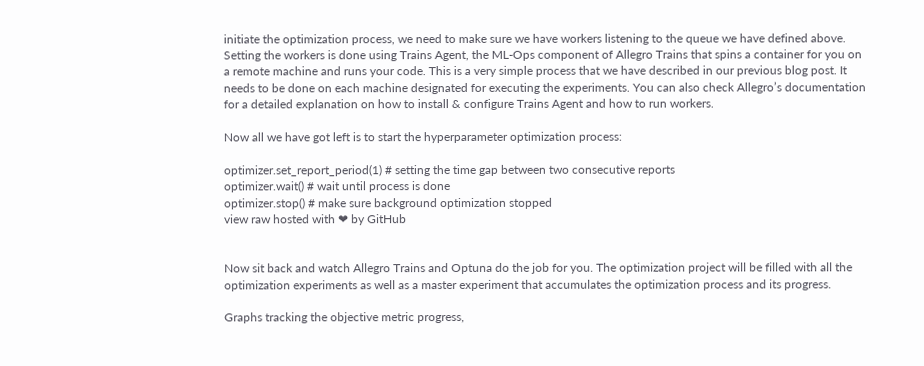initiate the optimization process, we need to make sure we have workers listening to the queue we have defined above. Setting the workers is done using Trains Agent, the ML-Ops component of Allegro Trains that spins a container for you on a remote machine and runs your code. This is a very simple process that we have described in our previous blog post. It needs to be done on each machine designated for executing the experiments. You can also check Allegro’s documentation for a detailed explanation on how to install & configure Trains Agent and how to run workers.

Now all we have got left is to start the hyperparameter optimization process:

optimizer.set_report_period(1) # setting the time gap between two consecutive reports
optimizer.wait() # wait until process is done
optimizer.stop() # make sure background optimization stopped
view raw hosted with ❤ by GitHub


Now sit back and watch Allegro Trains and Optuna do the job for you. The optimization project will be filled with all the optimization experiments as well as a master experiment that accumulates the optimization process and its progress.

Graphs tracking the objective metric progress,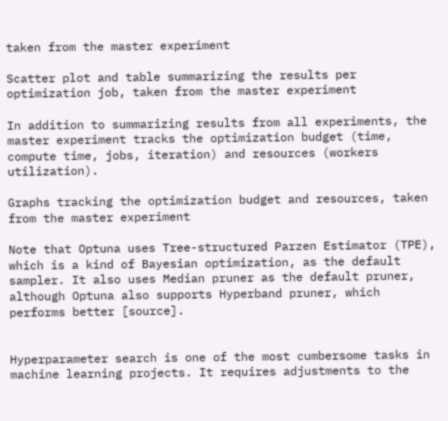taken from the master experiment

Scatter plot and table summarizing the results per optimization job, taken from the master experiment

In addition to summarizing results from all experiments, the master experiment tracks the optimization budget (time, compute time, jobs, iteration) and resources (workers utilization).

Graphs tracking the optimization budget and resources, taken from the master experiment

Note that Optuna uses Tree-structured Parzen Estimator (TPE), which is a kind of Bayesian optimization, as the default sampler. It also uses Median pruner as the default pruner, although Optuna also supports Hyperband pruner, which performs better [source].


Hyperparameter search is one of the most cumbersome tasks in machine learning projects. It requires adjustments to the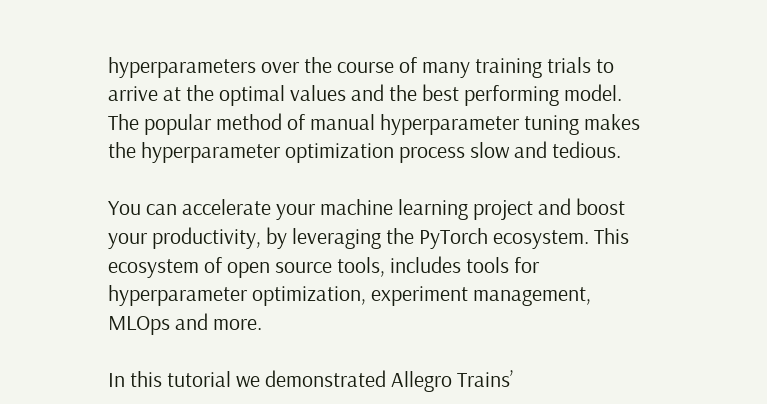hyperparameters over the course of many training trials to arrive at the optimal values and the best performing model. The popular method of manual hyperparameter tuning makes the hyperparameter optimization process slow and tedious.

You can accelerate your machine learning project and boost your productivity, by leveraging the PyTorch ecosystem. This ecosystem of open source tools, includes tools for hyperparameter optimization, experiment management, MLOps and more.

In this tutorial we demonstrated Allegro Trains’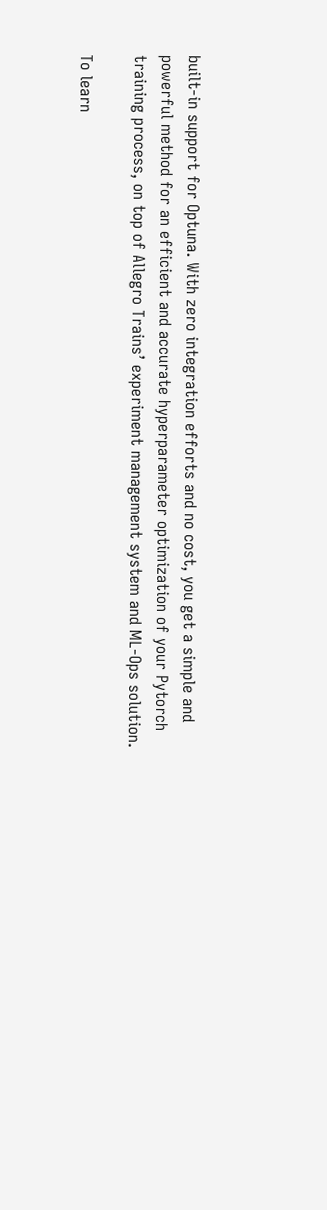built-in support for Optuna. With zero integration efforts and no cost, you get a simple and powerful method for an efficient and accurate hyperparameter optimization of your Pytorch training process, on top of Allegro Trains’ experiment management system and ML-Ops solution.

To learn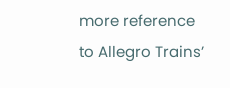more reference to Allegro Trains’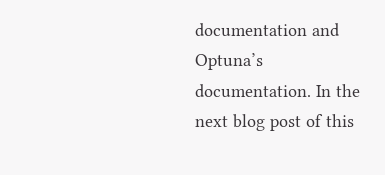documentation and Optuna’s documentation. In the next blog post of this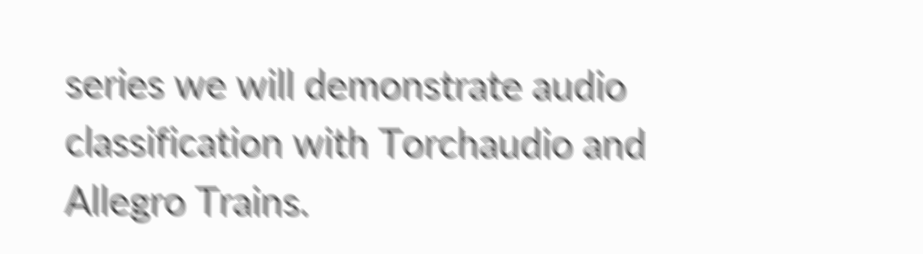series we will demonstrate audio classification with Torchaudio and Allegro Trains.